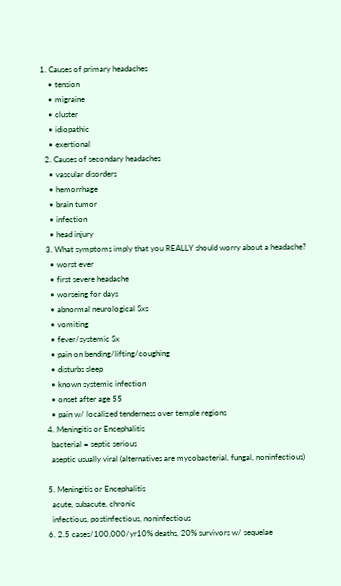1. Causes of primary headaches
    • tension
    • migraine
    • cluster
    • idiopathic
    • exertional
  2. Causes of secondary headaches
    • vascular disorders
    • hemorrhage
    • brain tumor
    • infection
    • head injury
  3. What symptoms imply that you REALLY should worry about a headache?
    • worst ever
    • first severe headache
    • worseing for days
    • abnormal neurological Sxs
    • vomiting
    • fever/systemic Sx
    • pain on bending/lifting/coughing
    • disturbs sleep
    • known systemic infection
    • onset after age 55
    • pain w/ localized tenderness over temple regions
  4. Meningitis or Encephalitis
    bacterial = septic serious
    aseptic usually viral (alternatives are mycobacterial, fungal, noninfectious)

  5. Meningitis or Encephalitis
    acute, subacute, chronic
    infectious, postinfectious, noninfectious
  6. 2.5 cases/100,000/yr10% deaths, 20% survivors w/ sequelae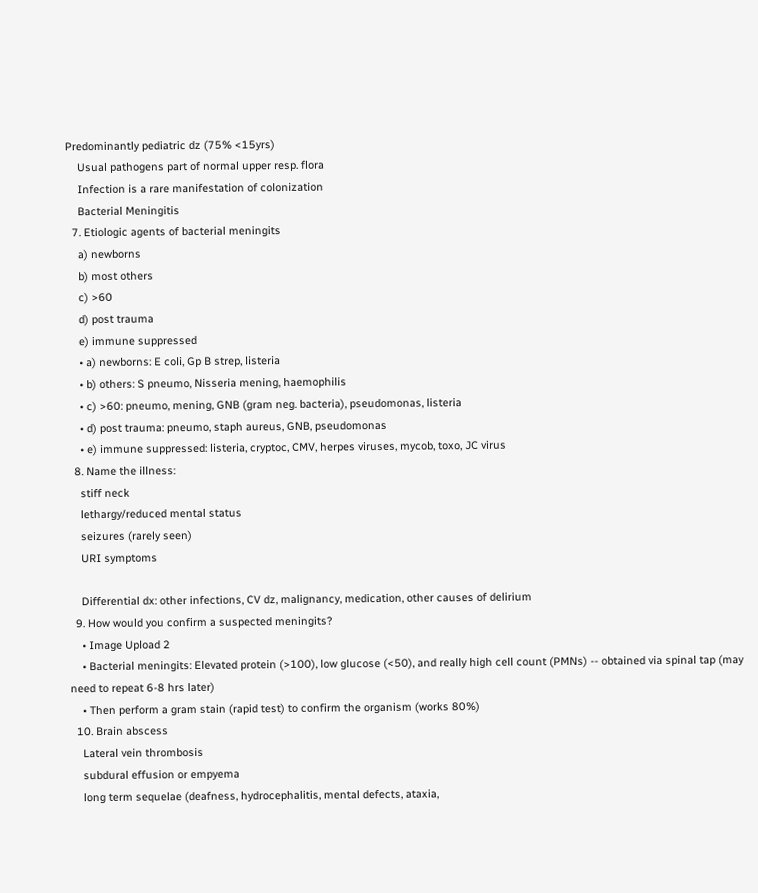Predominantly pediatric dz (75% <15yrs)
    Usual pathogens part of normal upper resp. flora
    Infection is a rare manifestation of colonization
    Bacterial Meningitis
  7. Etiologic agents of bacterial meningits
    a) newborns
    b) most others
    c) >60
    d) post trauma
    e) immune suppressed
    • a) newborns: E coli, Gp B strep, listeria
    • b) others: S pneumo, Nisseria mening, haemophilis
    • c) >60: pneumo, mening, GNB (gram neg. bacteria), pseudomonas, listeria
    • d) post trauma: pneumo, staph aureus, GNB, pseudomonas
    • e) immune suppressed: listeria, cryptoc, CMV, herpes viruses, mycob, toxo, JC virus
  8. Name the illness:
    stiff neck
    lethargy/reduced mental status
    seizures (rarely seen)
    URI symptoms

    Differential dx: other infections, CV dz, malignancy, medication, other causes of delirium
  9. How would you confirm a suspected meningits?
    • Image Upload 2
    • Bacterial meningits: Elevated protein (>100), low glucose (<50), and really high cell count (PMNs) -- obtained via spinal tap (may need to repeat 6-8 hrs later)
    • Then perform a gram stain (rapid test) to confirm the organism (works 80%)
  10. Brain abscess
    Lateral vein thrombosis
    subdural effusion or empyema
    long term sequelae (deafness, hydrocephalitis, mental defects, ataxia,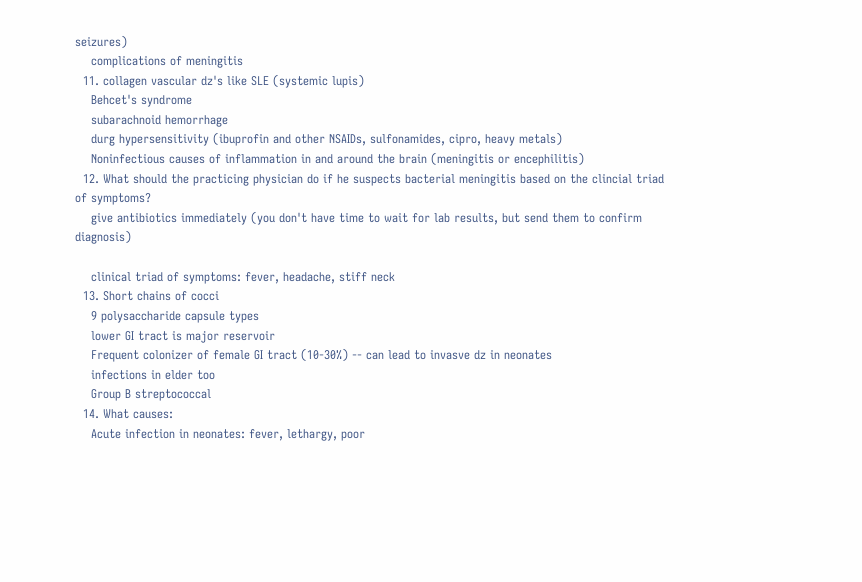seizures)
    complications of meningitis
  11. collagen vascular dz's like SLE (systemic lupis)
    Behcet's syndrome
    subarachnoid hemorrhage
    durg hypersensitivity (ibuprofin and other NSAIDs, sulfonamides, cipro, heavy metals)
    Noninfectious causes of inflammation in and around the brain (meningitis or encephilitis)
  12. What should the practicing physician do if he suspects bacterial meningitis based on the clincial triad of symptoms?
    give antibiotics immediately (you don't have time to wait for lab results, but send them to confirm diagnosis)

    clinical triad of symptoms: fever, headache, stiff neck
  13. Short chains of cocci
    9 polysaccharide capsule types
    lower GI tract is major reservoir
    Frequent colonizer of female GI tract (10-30%) -- can lead to invasve dz in neonates
    infections in elder too
    Group B streptococcal
  14. What causes:
    Acute infection in neonates: fever, lethargy, poor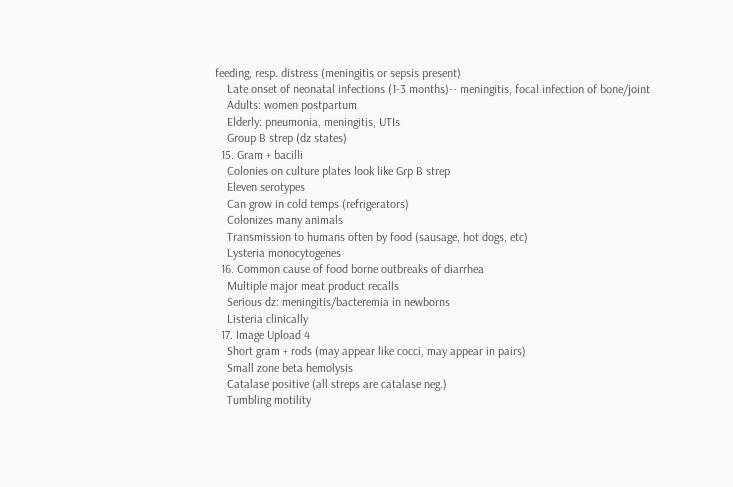feeding, resp. distress (meningitis or sepsis present)
    Late onset of neonatal infections (1-3 months)-- meningitis, focal infection of bone/joint
    Adults: women postpartum
    Elderly: pneumonia, meningitis, UTIs
    Group B strep (dz states)
  15. Gram + bacilli
    Colonies on culture plates look like Grp B strep
    Eleven serotypes
    Can grow in cold temps (refrigerators)
    Colonizes many animals
    Transmission to humans often by food (sausage, hot dogs, etc)
    Lysteria monocytogenes
  16. Common cause of food borne outbreaks of diarrhea
    Multiple major meat product recalls
    Serious dz: meningitis/bacteremia in newborns
    Listeria clinically
  17. Image Upload 4
    Short gram + rods (may appear like cocci, may appear in pairs)
    Small zone beta hemolysis
    Catalase positive (all streps are catalase neg.)
    Tumbling motility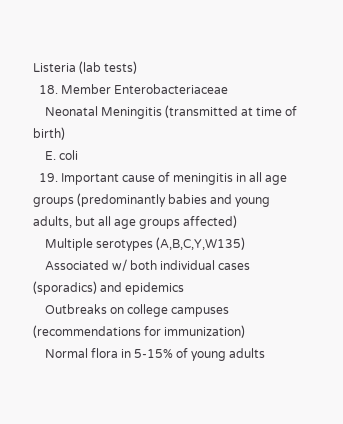Listeria (lab tests)
  18. Member Enterobacteriaceae
    Neonatal Meningitis (transmitted at time of birth)
    E. coli
  19. Important cause of meningitis in all age groups (predominantly babies and young adults, but all age groups affected)
    Multiple serotypes (A,B,C,Y,W135)
    Associated w/ both individual cases (sporadics) and epidemics
    Outbreaks on college campuses (recommendations for immunization)
    Normal flora in 5-15% of young adults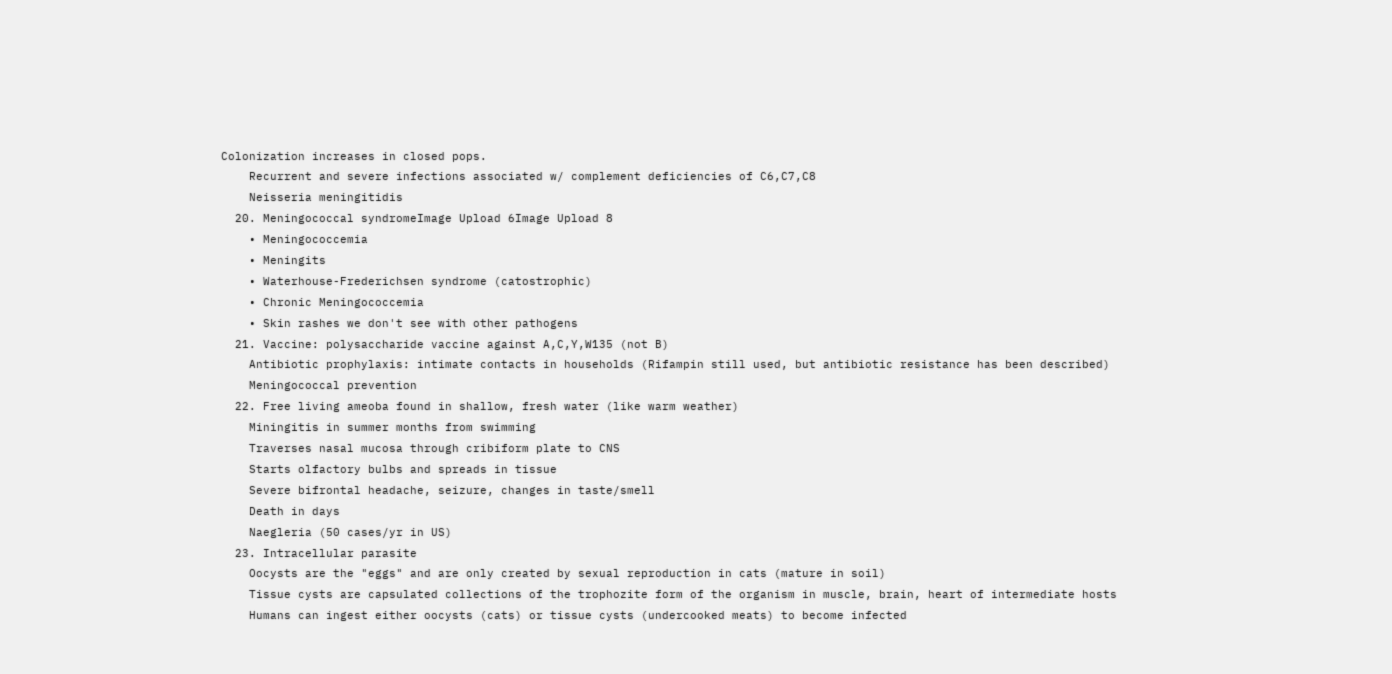Colonization increases in closed pops.
    Recurrent and severe infections associated w/ complement deficiencies of C6,C7,C8
    Neisseria meningitidis
  20. Meningococcal syndromeImage Upload 6Image Upload 8
    • Meningococcemia
    • Meningits
    • Waterhouse-Frederichsen syndrome (catostrophic)
    • Chronic Meningococcemia
    • Skin rashes we don't see with other pathogens
  21. Vaccine: polysaccharide vaccine against A,C,Y,W135 (not B)
    Antibiotic prophylaxis: intimate contacts in households (Rifampin still used, but antibiotic resistance has been described)
    Meningococcal prevention
  22. Free living ameoba found in shallow, fresh water (like warm weather)
    Miningitis in summer months from swimming
    Traverses nasal mucosa through cribiform plate to CNS
    Starts olfactory bulbs and spreads in tissue
    Severe bifrontal headache, seizure, changes in taste/smell
    Death in days
    Naegleria (50 cases/yr in US)
  23. Intracellular parasite
    Oocysts are the "eggs" and are only created by sexual reproduction in cats (mature in soil)
    Tissue cysts are capsulated collections of the trophozite form of the organism in muscle, brain, heart of intermediate hosts
    Humans can ingest either oocysts (cats) or tissue cysts (undercooked meats) to become infected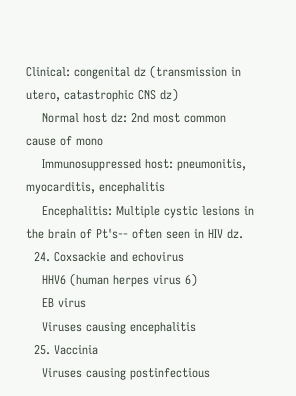Clinical: congenital dz (transmission in utero, catastrophic CNS dz)
    Normal host dz: 2nd most common cause of mono
    Immunosuppressed host: pneumonitis, myocarditis, encephalitis
    Encephalitis: Multiple cystic lesions in the brain of Pt's-- often seen in HIV dz.
  24. Coxsackie and echovirus
    HHV6 (human herpes virus 6)
    EB virus
    Viruses causing encephalitis
  25. Vaccinia
    Viruses causing postinfectious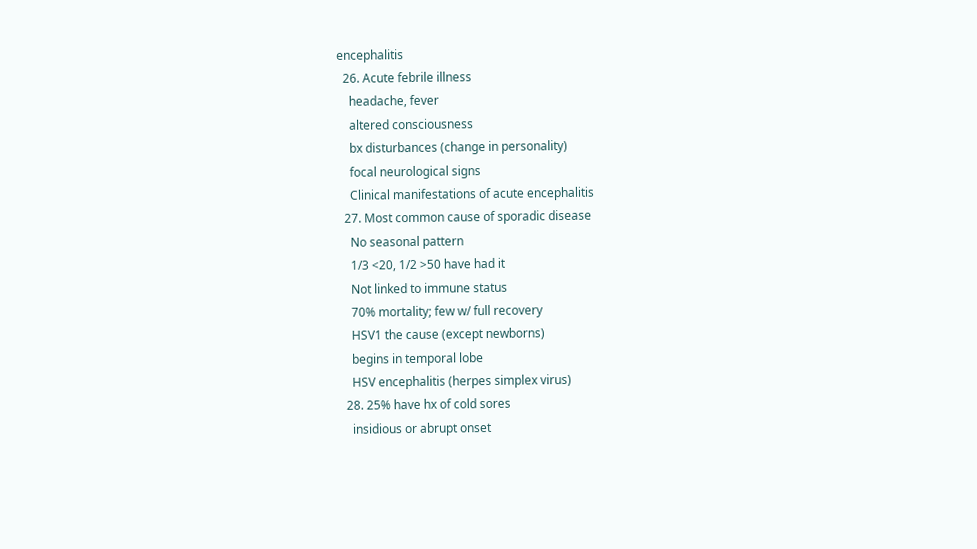encephalitis
  26. Acute febrile illness
    headache, fever
    altered consciousness
    bx disturbances (change in personality)
    focal neurological signs
    Clinical manifestations of acute encephalitis
  27. Most common cause of sporadic disease
    No seasonal pattern
    1/3 <20, 1/2 >50 have had it
    Not linked to immune status
    70% mortality; few w/ full recovery
    HSV1 the cause (except newborns)
    begins in temporal lobe
    HSV encephalitis (herpes simplex virus)
  28. 25% have hx of cold sores
    insidious or abrupt onset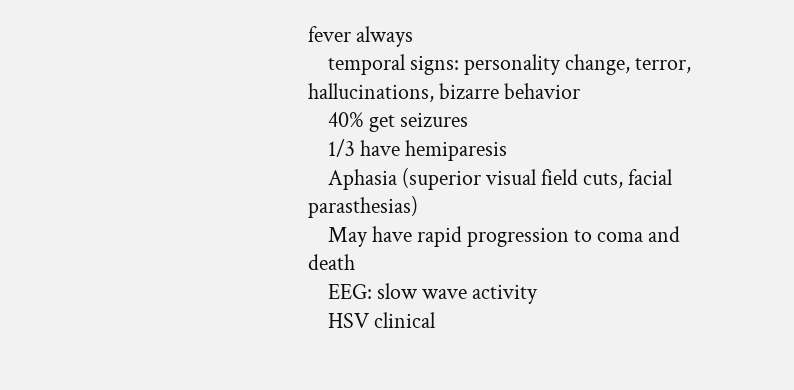fever always
    temporal signs: personality change, terror, hallucinations, bizarre behavior
    40% get seizures
    1/3 have hemiparesis
    Aphasia (superior visual field cuts, facial parasthesias)
    May have rapid progression to coma and death
    EEG: slow wave activity
    HSV clinical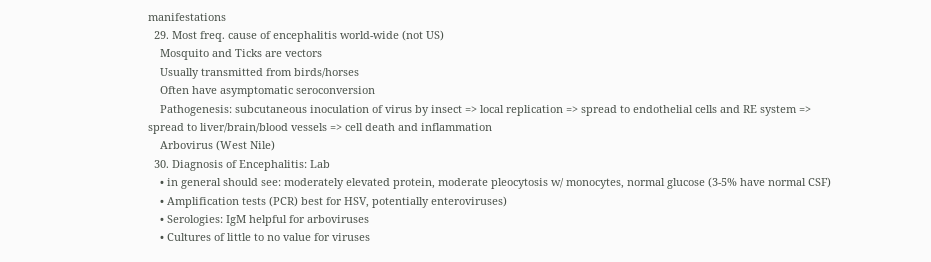manifestations
  29. Most freq. cause of encephalitis world-wide (not US)
    Mosquito and Ticks are vectors
    Usually transmitted from birds/horses
    Often have asymptomatic seroconversion
    Pathogenesis: subcutaneous inoculation of virus by insect => local replication => spread to endothelial cells and RE system => spread to liver/brain/blood vessels => cell death and inflammation
    Arbovirus (West Nile)
  30. Diagnosis of Encephalitis: Lab
    • in general should see: moderately elevated protein, moderate pleocytosis w/ monocytes, normal glucose (3-5% have normal CSF)
    • Amplification tests (PCR) best for HSV, potentially enteroviruses)
    • Serologies: IgM helpful for arboviruses
    • Cultures of little to no value for viruses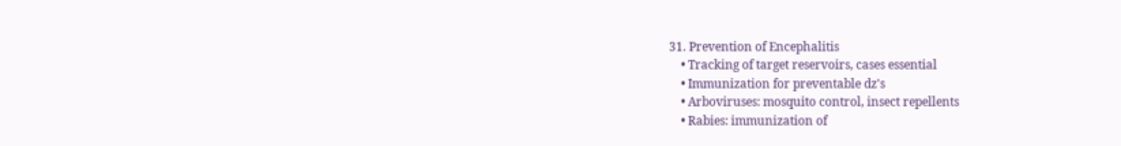31. Prevention of Encephalitis
    • Tracking of target reservoirs, cases essential
    • Immunization for preventable dz's
    • Arboviruses: mosquito control, insect repellents
    • Rabies: immunization of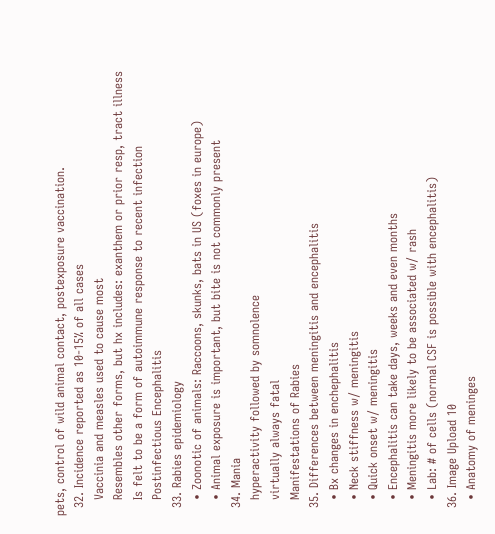pets, control of wild animal contact, postexposure vaccination.
  32. Incidence reported as 10-15% of all cases
    Vaccinia and measles used to cause most
    Resembles other forms, but hx includes: exanthem or prior resp, tract illness
    Is felt to be a form of autoimmune response to recent infection
    Postinfectious Encephalitis
  33. Rabies epidemiology
    • Zoonotic of animals: Raccoons, skunks, bats in US (foxes in europe)
    • Animal exposure is important, but bite is not commonly present
  34. Mania
    hyperactivity followed by somnolence
    virtually always fatal
    Manifestations of Rabies
  35. Differences between meningitis and encephalitis
    • Bx changes in enchephalitis
    • Neck stiffness w/ meningitis
    • Quick onset w/ meningitis
    • Encephalitis can take days, weeks and even months
    • Meningitis more likely to be associated w/ rash
    • Lab: # of cells (normal CSF is possible with encephalitis)
  36. Image Upload 10
    • Anatomy of meninges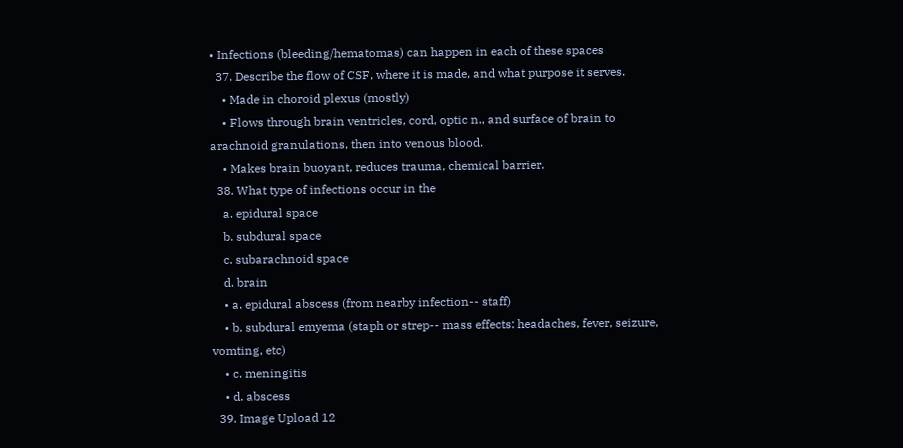• Infections (bleeding/hematomas) can happen in each of these spaces
  37. Describe the flow of CSF, where it is made, and what purpose it serves.
    • Made in choroid plexus (mostly)
    • Flows through brain ventricles, cord, optic n., and surface of brain to arachnoid granulations, then into venous blood.
    • Makes brain buoyant, reduces trauma, chemical barrier.
  38. What type of infections occur in the
    a. epidural space
    b. subdural space
    c. subarachnoid space
    d. brain
    • a. epidural abscess (from nearby infection-- staff)
    • b. subdural emyema (staph or strep-- mass effects: headaches, fever, seizure, vomting, etc)
    • c. meningitis
    • d. abscess
  39. Image Upload 12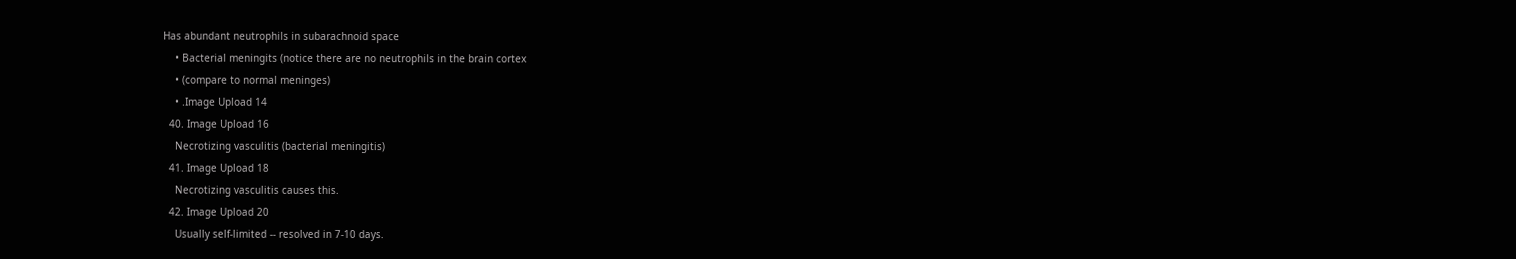Has abundant neutrophils in subarachnoid space
    • Bacterial meningits (notice there are no neutrophils in the brain cortex
    • (compare to normal meninges)
    • .Image Upload 14
  40. Image Upload 16
    Necrotizing vasculitis (bacterial meningitis)
  41. Image Upload 18
    Necrotizing vasculitis causes this.
  42. Image Upload 20
    Usually self-limited -- resolved in 7-10 days.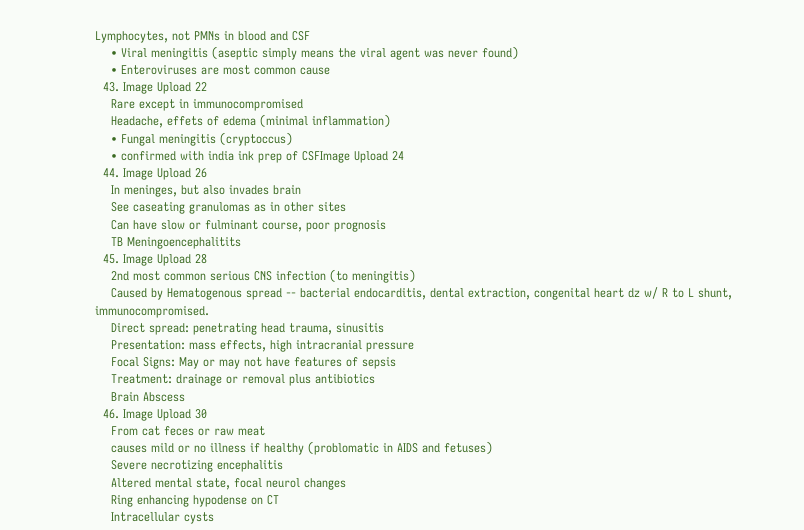Lymphocytes, not PMNs in blood and CSF
    • Viral meningitis (aseptic simply means the viral agent was never found)
    • Enteroviruses are most common cause
  43. Image Upload 22
    Rare except in immunocompromised
    Headache, effets of edema (minimal inflammation)
    • Fungal meningitis (cryptoccus)
    • confirmed with india ink prep of CSFImage Upload 24
  44. Image Upload 26
    In meninges, but also invades brain
    See caseating granulomas as in other sites
    Can have slow or fulminant course, poor prognosis
    TB Meningoencephalitits
  45. Image Upload 28
    2nd most common serious CNS infection (to meningitis)
    Caused by Hematogenous spread -- bacterial endocarditis, dental extraction, congenital heart dz w/ R to L shunt, immunocompromised.
    Direct spread: penetrating head trauma, sinusitis
    Presentation: mass effects, high intracranial pressure
    Focal Signs: May or may not have features of sepsis
    Treatment: drainage or removal plus antibiotics
    Brain Abscess
  46. Image Upload 30
    From cat feces or raw meat
    causes mild or no illness if healthy (problomatic in AIDS and fetuses)
    Severe necrotizing encephalitis
    Altered mental state, focal neurol changes
    Ring enhancing hypodense on CT
    Intracellular cysts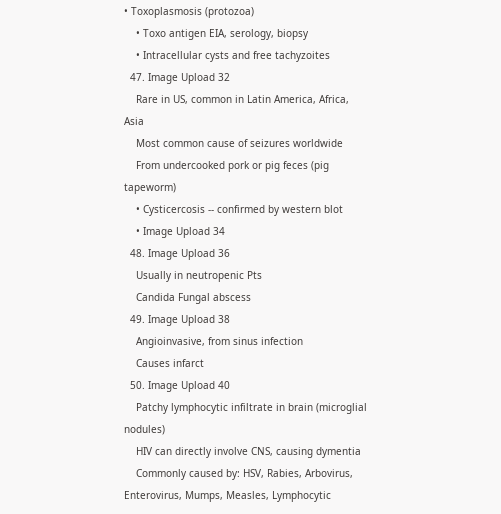• Toxoplasmosis (protozoa)
    • Toxo antigen EIA, serology, biopsy
    • Intracellular cysts and free tachyzoites
  47. Image Upload 32
    Rare in US, common in Latin America, Africa, Asia
    Most common cause of seizures worldwide
    From undercooked pork or pig feces (pig tapeworm)
    • Cysticercosis -- confirmed by western blot
    • Image Upload 34
  48. Image Upload 36
    Usually in neutropenic Pts
    Candida Fungal abscess
  49. Image Upload 38
    Angioinvasive, from sinus infection
    Causes infarct
  50. Image Upload 40
    Patchy lymphocytic infiltrate in brain (microglial nodules)
    HIV can directly involve CNS, causing dymentia
    Commonly caused by: HSV, Rabies, Arbovirus, Enterovirus, Mumps, Measles, Lymphocytic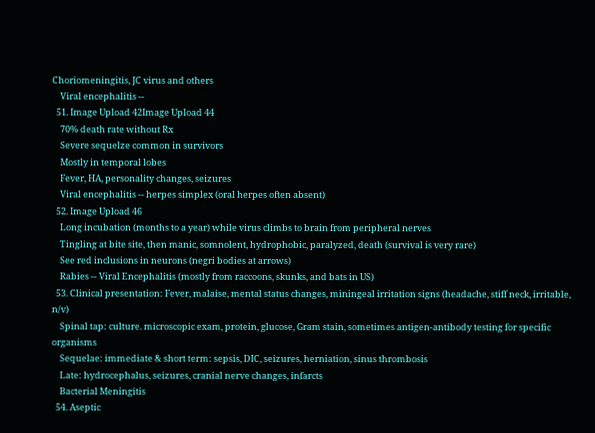Choriomeningitis, JC virus and others
    Viral encephalitis --
  51. Image Upload 42Image Upload 44
    70% death rate without Rx
    Severe sequelze common in survivors
    Mostly in temporal lobes
    Fever, HA, personality changes, seizures
    Viral encephalitis -- herpes simplex (oral herpes often absent)
  52. Image Upload 46
    Long incubation (months to a year) while virus climbs to brain from peripheral nerves
    Tingling at bite site, then manic, somnolent, hydrophobic, paralyzed, death (survival is very rare)
    See red inclusions in neurons (negri bodies at arrows)
    Rabies -- Viral Encephalitis (mostly from raccoons, skunks, and bats in US)
  53. Clinical presentation: Fever, malaise, mental status changes, miningeal irritation signs (headache, stiff neck, irritable, n/v)
    Spinal tap: culture. microscopic exam, protein, glucose, Gram stain, sometimes antigen-antibody testing for specific organisms
    Sequelae: immediate & short term: sepsis, DIC, seizures, herniation, sinus thrombosis
    Late: hydrocephalus, seizures, cranial nerve changes, infarcts
    Bacterial Meningitis
  54. Aseptic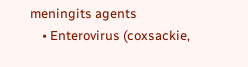meningits agents
    • Enterovirus (coxsackie,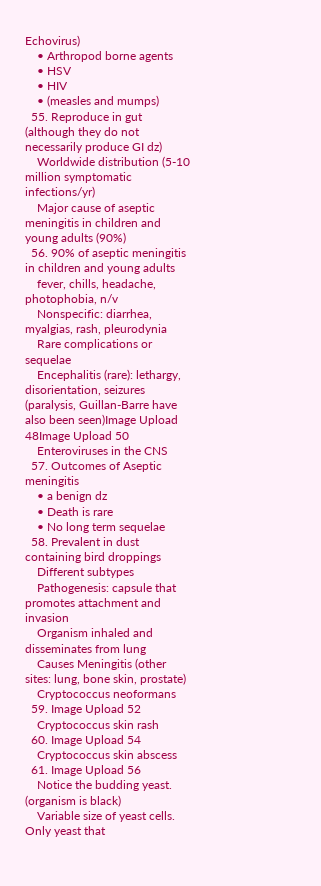Echovirus)
    • Arthropod borne agents
    • HSV
    • HIV
    • (measles and mumps)
  55. Reproduce in gut (although they do not necessarily produce GI dz)
    Worldwide distribution (5-10 million symptomatic infections/yr)
    Major cause of aseptic meningitis in children and young adults (90%)
  56. 90% of aseptic meningitis in children and young adults
    fever, chills, headache, photophobia, n/v
    Nonspecific: diarrhea, myalgias, rash, pleurodynia
    Rare complications or sequelae
    Encephalitis (rare): lethargy, disorientation, seizures (paralysis, Guillan-Barre have also been seen)Image Upload 48Image Upload 50
    Enteroviruses in the CNS
  57. Outcomes of Aseptic meningitis
    • a benign dz
    • Death is rare
    • No long term sequelae
  58. Prevalent in dust containing bird droppings
    Different subtypes
    Pathogenesis: capsule that promotes attachment and invasion
    Organism inhaled and disseminates from lung
    Causes Meningitis (other sites: lung, bone skin, prostate)
    Cryptococcus neoformans
  59. Image Upload 52
    Cryptococcus skin rash
  60. Image Upload 54
    Cryptococcus skin abscess
  61. Image Upload 56
    Notice the budding yeast. (organism is black)
    Variable size of yeast cells. Only yeast that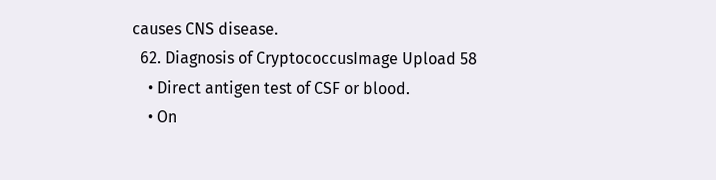causes CNS disease.
  62. Diagnosis of CryptococcusImage Upload 58
    • Direct antigen test of CSF or blood.
    • On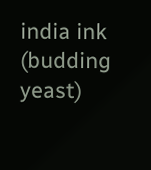india ink (budding yeast)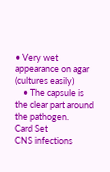• Very wet appearance on agar (cultures easily)
    • The capsule is the clear part around the pathogen.
Card Set
CNS infections